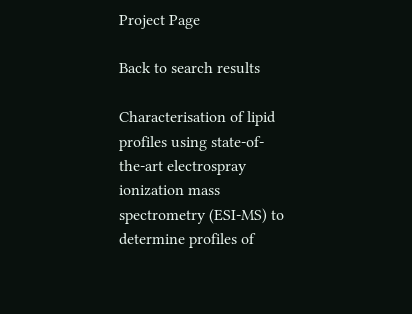Project Page

Back to search results

Characterisation of lipid profiles using state-of-the-art electrospray ionization mass spectrometry (ESI-MS) to determine profiles of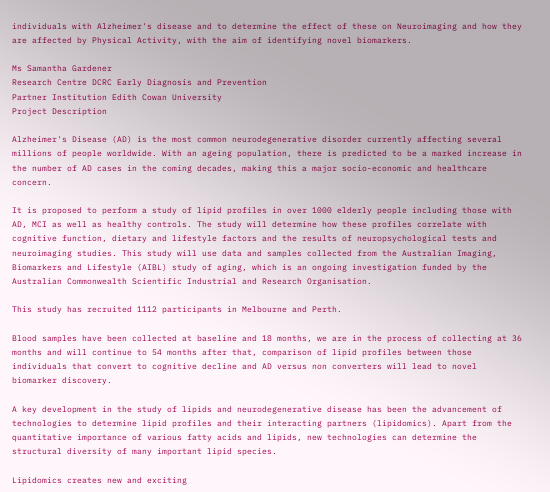individuals with Alzheimer's disease and to determine the effect of these on Neuroimaging and how they are affected by Physical Activity, with the aim of identifying novel biomarkers.

Ms Samantha Gardener
Research Centre DCRC Early Diagnosis and Prevention
Partner Institution Edith Cowan University
Project Description

Alzheimer's Disease (AD) is the most common neurodegenerative disorder currently affecting several millions of people worldwide. With an ageing population, there is predicted to be a marked increase in the number of AD cases in the coming decades, making this a major socio-economic and healthcare concern.

It is proposed to perform a study of lipid profiles in over 1000 elderly people including those with AD, MCI as well as healthy controls. The study will determine how these profiles correlate with cognitive function, dietary and lifestyle factors and the results of neuropsychological tests and neuroimaging studies. This study will use data and samples collected from the Australian Imaging, Biomarkers and Lifestyle (AIBL) study of aging, which is an ongoing investigation funded by the Australian Commonwealth Scientific Industrial and Research Organisation.

This study has recruited 1112 participants in Melbourne and Perth.

Blood samples have been collected at baseline and 18 months, we are in the process of collecting at 36 months and will continue to 54 months after that, comparison of lipid profiles between those individuals that convert to cognitive decline and AD versus non converters will lead to novel biomarker discovery.

A key development in the study of lipids and neurodegenerative disease has been the advancement of technologies to determine lipid profiles and their interacting partners (lipidomics). Apart from the quantitative importance of various fatty acids and lipids, new technologies can determine the structural diversity of many important lipid species.

Lipidomics creates new and exciting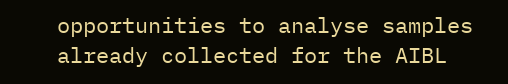opportunities to analyse samples already collected for the AIBL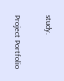study.

Project Portfolio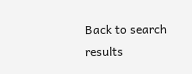Back to search results